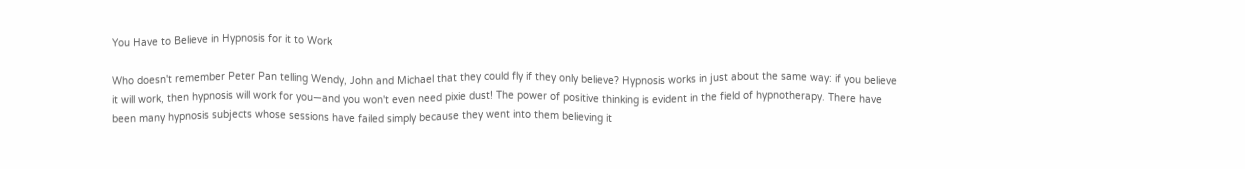You Have to Believe in Hypnosis for it to Work

Who doesn't remember Peter Pan telling Wendy, John and Michael that they could fly if they only believe? Hypnosis works in just about the same way: if you believe it will work, then hypnosis will work for you—and you won't even need pixie dust! The power of positive thinking is evident in the field of hypnotherapy. There have been many hypnosis subjects whose sessions have failed simply because they went into them believing it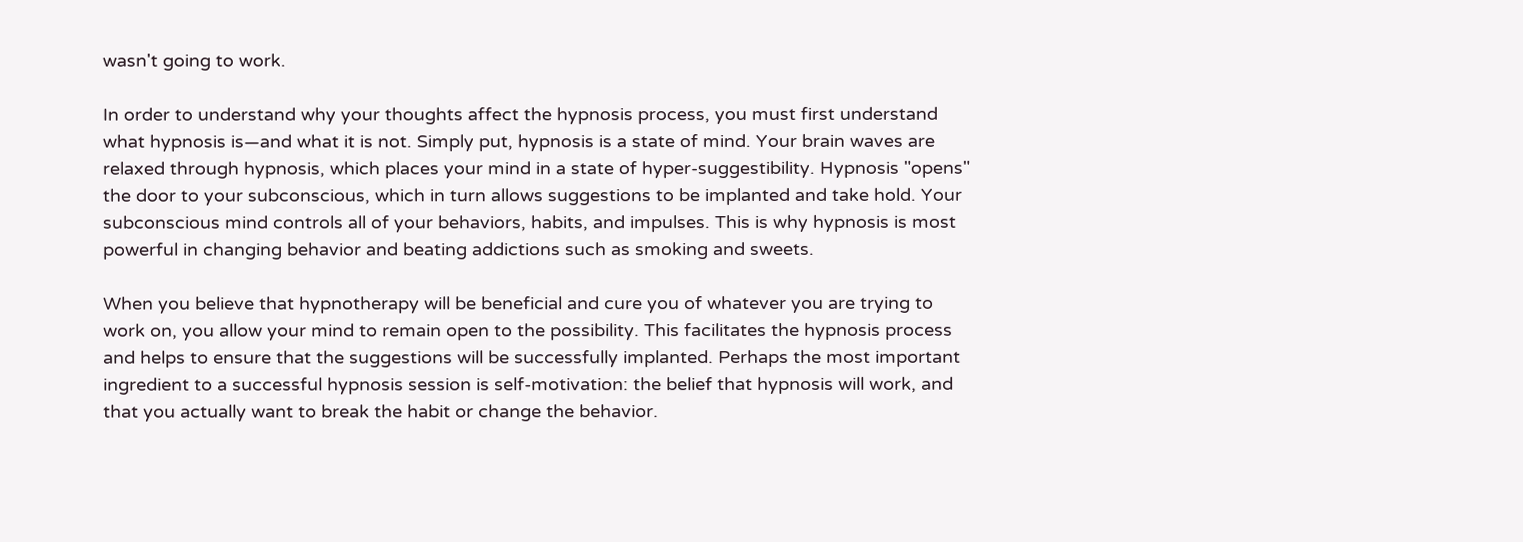wasn't going to work.

In order to understand why your thoughts affect the hypnosis process, you must first understand what hypnosis is—and what it is not. Simply put, hypnosis is a state of mind. Your brain waves are relaxed through hypnosis, which places your mind in a state of hyper-suggestibility. Hypnosis "opens" the door to your subconscious, which in turn allows suggestions to be implanted and take hold. Your subconscious mind controls all of your behaviors, habits, and impulses. This is why hypnosis is most powerful in changing behavior and beating addictions such as smoking and sweets.

When you believe that hypnotherapy will be beneficial and cure you of whatever you are trying to work on, you allow your mind to remain open to the possibility. This facilitates the hypnosis process and helps to ensure that the suggestions will be successfully implanted. Perhaps the most important ingredient to a successful hypnosis session is self-motivation: the belief that hypnosis will work, and that you actually want to break the habit or change the behavior.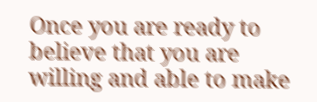Once you are ready to believe that you are willing and able to make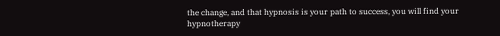the change, and that hypnosis is your path to success, you will find your hypnotherapy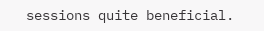sessions quite beneficial.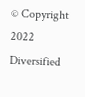© Copyright 2022 Diversified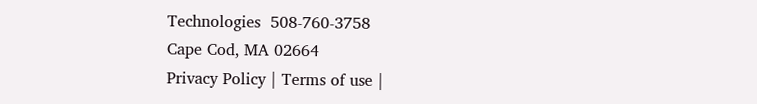Technologies  508-760-3758
Cape Cod, MA 02664
Privacy Policy | Terms of use |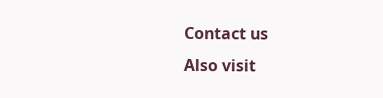Contact us
Also visit